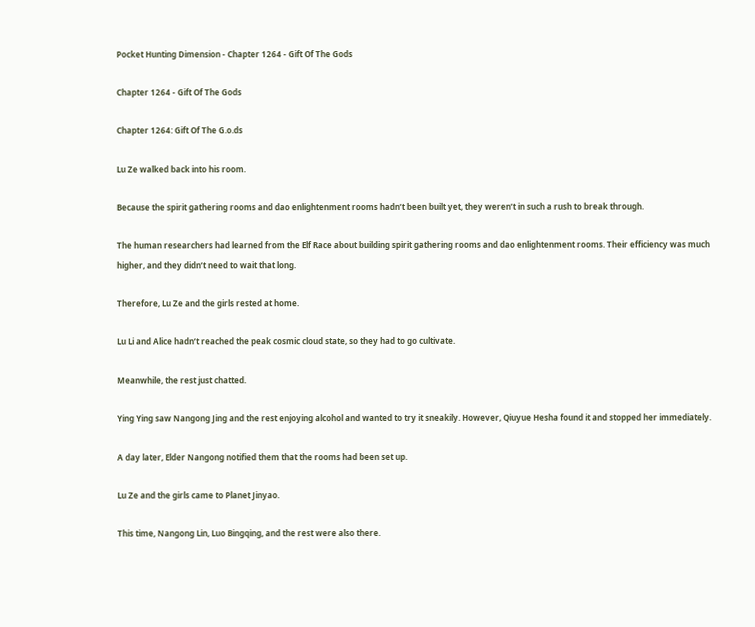Pocket Hunting Dimension - Chapter 1264 - Gift Of The Gods

Chapter 1264 - Gift Of The Gods

Chapter 1264: Gift Of The G.o.ds

Lu Ze walked back into his room.

Because the spirit gathering rooms and dao enlightenment rooms hadn’t been built yet, they weren’t in such a rush to break through.

The human researchers had learned from the Elf Race about building spirit gathering rooms and dao enlightenment rooms. Their efficiency was much higher, and they didn’t need to wait that long.

Therefore, Lu Ze and the girls rested at home.

Lu Li and Alice hadn’t reached the peak cosmic cloud state, so they had to go cultivate.

Meanwhile, the rest just chatted.

Ying Ying saw Nangong Jing and the rest enjoying alcohol and wanted to try it sneakily. However, Qiuyue Hesha found it and stopped her immediately.

A day later, Elder Nangong notified them that the rooms had been set up.

Lu Ze and the girls came to Planet Jinyao.

This time, Nangong Lin, Luo Bingqing, and the rest were also there.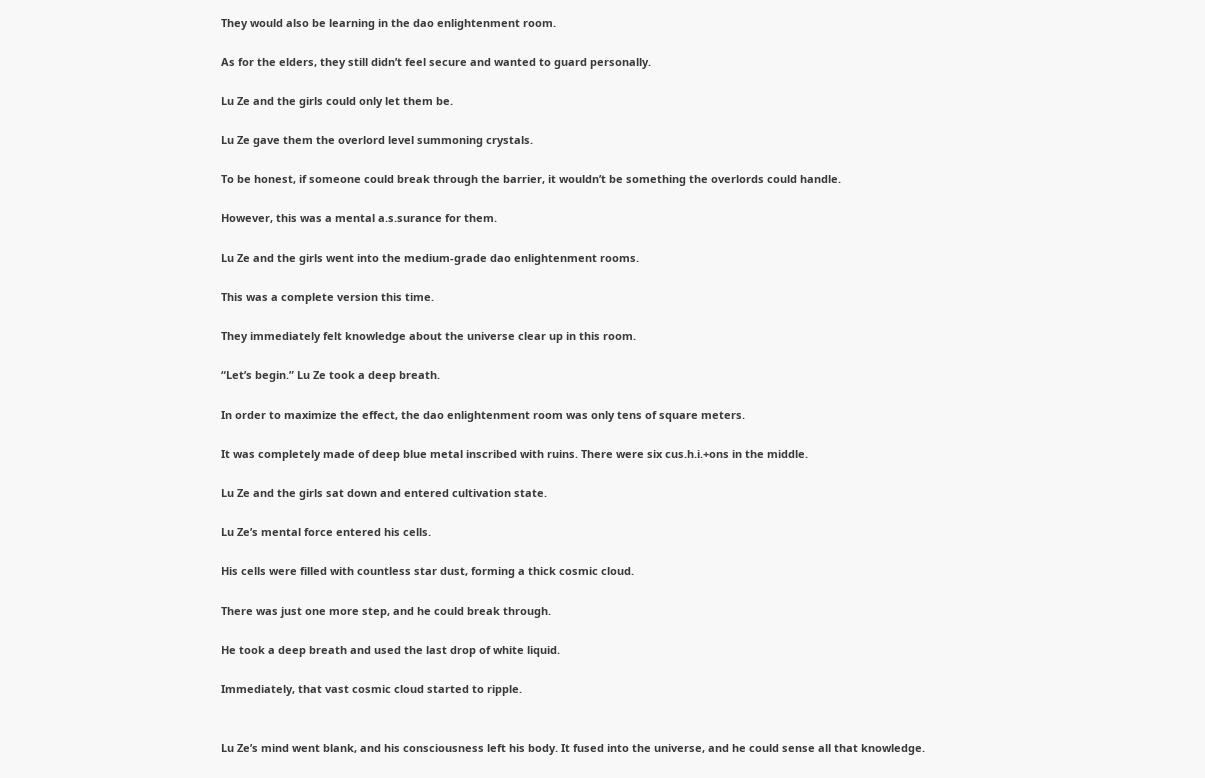They would also be learning in the dao enlightenment room.

As for the elders, they still didn’t feel secure and wanted to guard personally.

Lu Ze and the girls could only let them be.

Lu Ze gave them the overlord level summoning crystals.

To be honest, if someone could break through the barrier, it wouldn’t be something the overlords could handle.

However, this was a mental a.s.surance for them.

Lu Ze and the girls went into the medium-grade dao enlightenment rooms.

This was a complete version this time.

They immediately felt knowledge about the universe clear up in this room.

“Let’s begin.” Lu Ze took a deep breath.

In order to maximize the effect, the dao enlightenment room was only tens of square meters.

It was completely made of deep blue metal inscribed with ruins. There were six cus.h.i.+ons in the middle.

Lu Ze and the girls sat down and entered cultivation state.

Lu Ze’s mental force entered his cells.

His cells were filled with countless star dust, forming a thick cosmic cloud.

There was just one more step, and he could break through.

He took a deep breath and used the last drop of white liquid.

Immediately, that vast cosmic cloud started to ripple.


Lu Ze’s mind went blank, and his consciousness left his body. It fused into the universe, and he could sense all that knowledge.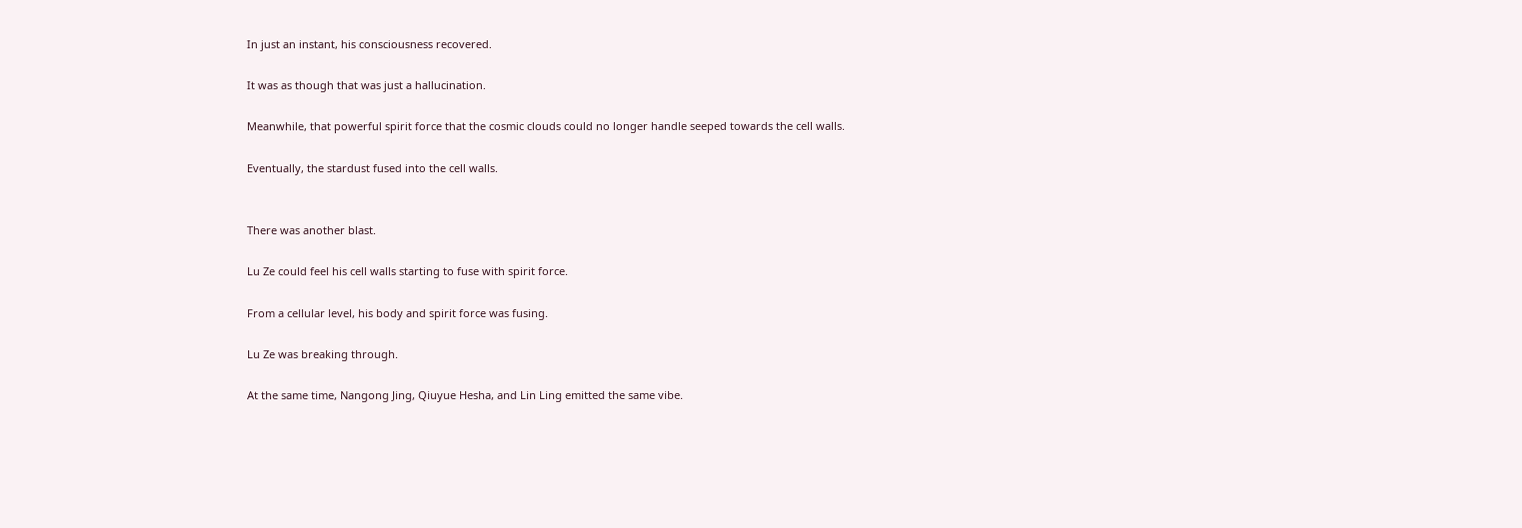In just an instant, his consciousness recovered.

It was as though that was just a hallucination.

Meanwhile, that powerful spirit force that the cosmic clouds could no longer handle seeped towards the cell walls.

Eventually, the stardust fused into the cell walls.


There was another blast.

Lu Ze could feel his cell walls starting to fuse with spirit force.

From a cellular level, his body and spirit force was fusing.

Lu Ze was breaking through.

At the same time, Nangong Jing, Qiuyue Hesha, and Lin Ling emitted the same vibe.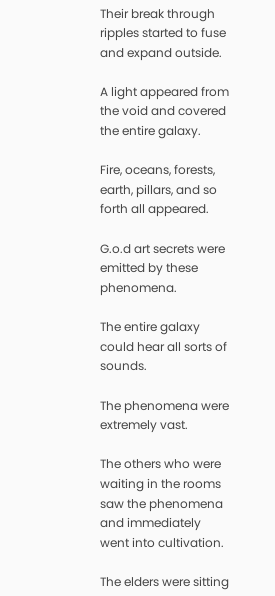Their break through ripples started to fuse and expand outside.

A light appeared from the void and covered the entire galaxy.

Fire, oceans, forests, earth, pillars, and so forth all appeared.

G.o.d art secrets were emitted by these phenomena.

The entire galaxy could hear all sorts of sounds.

The phenomena were extremely vast.

The others who were waiting in the rooms saw the phenomena and immediately went into cultivation.

The elders were sitting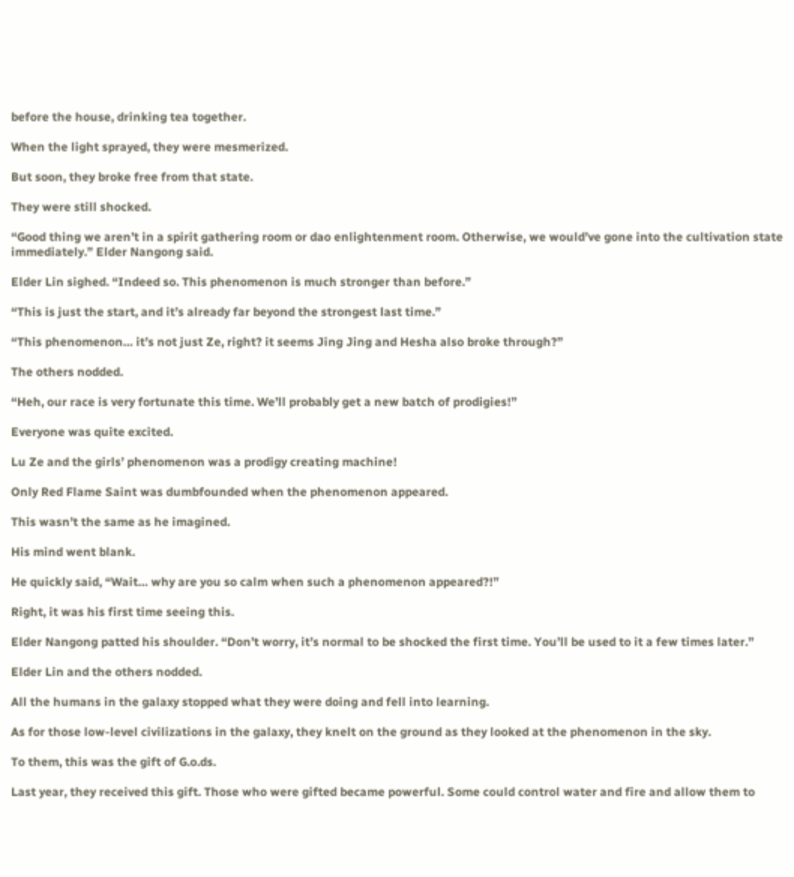before the house, drinking tea together.

When the light sprayed, they were mesmerized.

But soon, they broke free from that state.

They were still shocked.

“Good thing we aren’t in a spirit gathering room or dao enlightenment room. Otherwise, we would’ve gone into the cultivation state immediately.” Elder Nangong said.

Elder Lin sighed. “Indeed so. This phenomenon is much stronger than before.”

“This is just the start, and it’s already far beyond the strongest last time.”

“This phenomenon… it’s not just Ze, right? it seems Jing Jing and Hesha also broke through?”

The others nodded.

“Heh, our race is very fortunate this time. We’ll probably get a new batch of prodigies!”

Everyone was quite excited.

Lu Ze and the girls’ phenomenon was a prodigy creating machine!

Only Red Flame Saint was dumbfounded when the phenomenon appeared.

This wasn’t the same as he imagined.

His mind went blank.

He quickly said, “Wait… why are you so calm when such a phenomenon appeared?!”

Right, it was his first time seeing this.

Elder Nangong patted his shoulder. “Don’t worry, it’s normal to be shocked the first time. You’ll be used to it a few times later.”

Elder Lin and the others nodded.

All the humans in the galaxy stopped what they were doing and fell into learning.

As for those low-level civilizations in the galaxy, they knelt on the ground as they looked at the phenomenon in the sky.

To them, this was the gift of G.o.ds.

Last year, they received this gift. Those who were gifted became powerful. Some could control water and fire and allow them to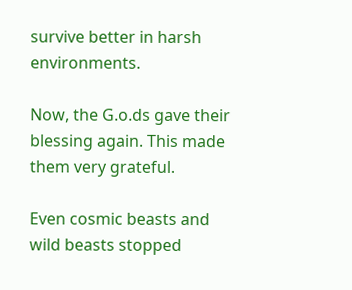survive better in harsh environments.

Now, the G.o.ds gave their blessing again. This made them very grateful.

Even cosmic beasts and wild beasts stopped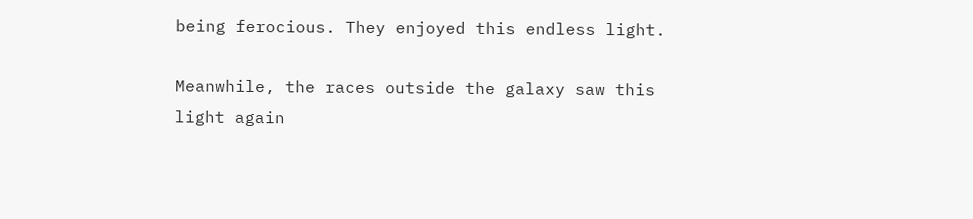being ferocious. They enjoyed this endless light.

Meanwhile, the races outside the galaxy saw this light again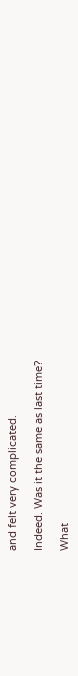and felt very complicated.

Indeed. Was it the same as last time?

What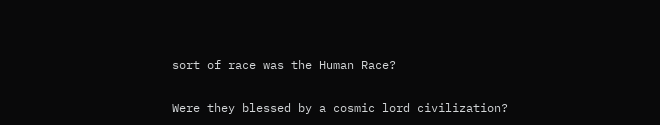sort of race was the Human Race?

Were they blessed by a cosmic lord civilization?